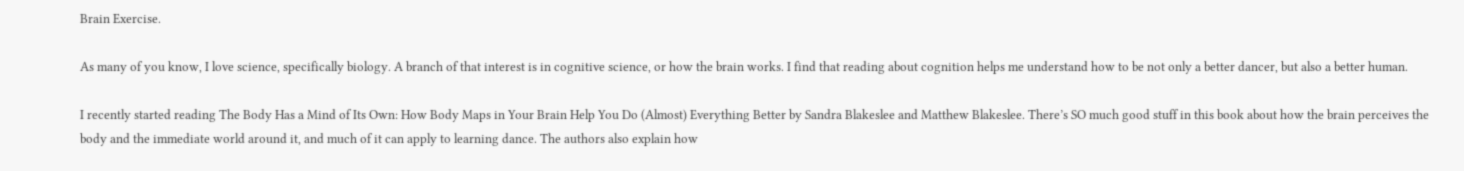Brain Exercise.

As many of you know, I love science, specifically biology. A branch of that interest is in cognitive science, or how the brain works. I find that reading about cognition helps me understand how to be not only a better dancer, but also a better human.

I recently started reading The Body Has a Mind of Its Own: How Body Maps in Your Brain Help You Do (Almost) Everything Better by Sandra Blakeslee and Matthew Blakeslee. There’s SO much good stuff in this book about how the brain perceives the body and the immediate world around it, and much of it can apply to learning dance. The authors also explain how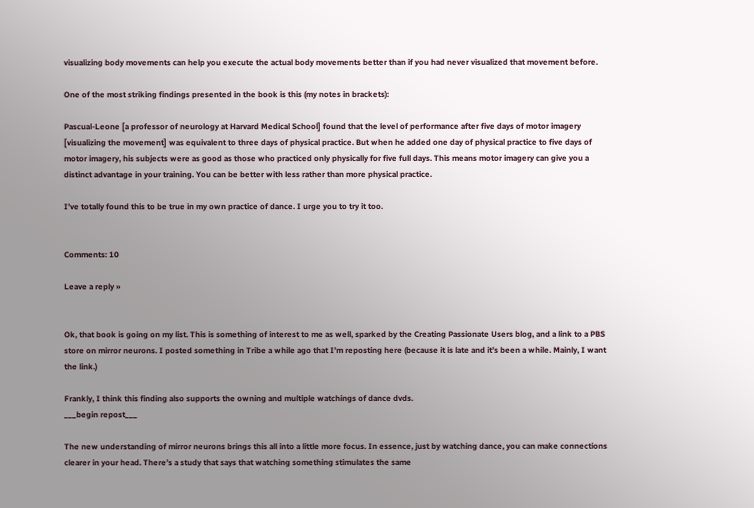visualizing body movements can help you execute the actual body movements better than if you had never visualized that movement before.

One of the most striking findings presented in the book is this (my notes in brackets):

Pascual-Leone [a professor of neurology at Harvard Medical School] found that the level of performance after five days of motor imagery [visualizing the movement] was equivalent to three days of physical practice. But when he added one day of physical practice to five days of motor imagery, his subjects were as good as those who practiced only physically for five full days. This means motor imagery can give you a distinct advantage in your training. You can be better with less rather than more physical practice.

I’ve totally found this to be true in my own practice of dance. I urge you to try it too.


Comments: 10

Leave a reply »


Ok, that book is going on my list. This is something of interest to me as well, sparked by the Creating Passionate Users blog, and a link to a PBS store on mirror neurons. I posted something in Tribe a while ago that I’m reposting here (because it is late and it’s been a while. Mainly, I want the link.)

Frankly, I think this finding also supports the owning and multiple watchings of dance dvds.
___begin repost___

The new understanding of mirror neurons brings this all into a little more focus. In essence, just by watching dance, you can make connections clearer in your head. There’s a study that says that watching something stimulates the same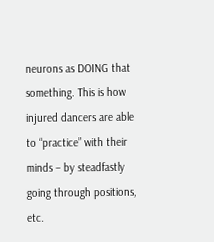neurons as DOING that something. This is how injured dancers are able to “practice” with their minds – by steadfastly going through positions, etc.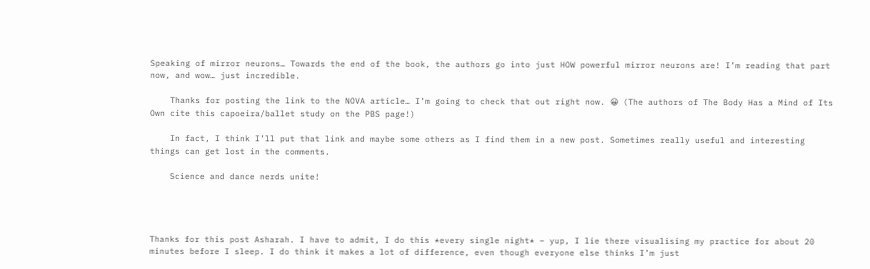Speaking of mirror neurons… Towards the end of the book, the authors go into just HOW powerful mirror neurons are! I’m reading that part now, and wow… just incredible.

    Thanks for posting the link to the NOVA article… I’m going to check that out right now. 😀 (The authors of The Body Has a Mind of Its Own cite this capoeira/ballet study on the PBS page!)

    In fact, I think I’ll put that link and maybe some others as I find them in a new post. Sometimes really useful and interesting things can get lost in the comments.

    Science and dance nerds unite!




Thanks for this post Asharah. I have to admit, I do this *every single night* – yup, I lie there visualising my practice for about 20 minutes before I sleep. I do think it makes a lot of difference, even though everyone else thinks I’m just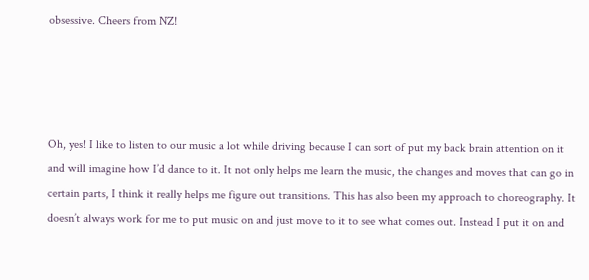obsessive. Cheers from NZ!




Oh, yes! I like to listen to our music a lot while driving because I can sort of put my back brain attention on it and will imagine how I’d dance to it. It not only helps me learn the music, the changes and moves that can go in certain parts, I think it really helps me figure out transitions. This has also been my approach to choreography. It doesn’t always work for me to put music on and just move to it to see what comes out. Instead I put it on and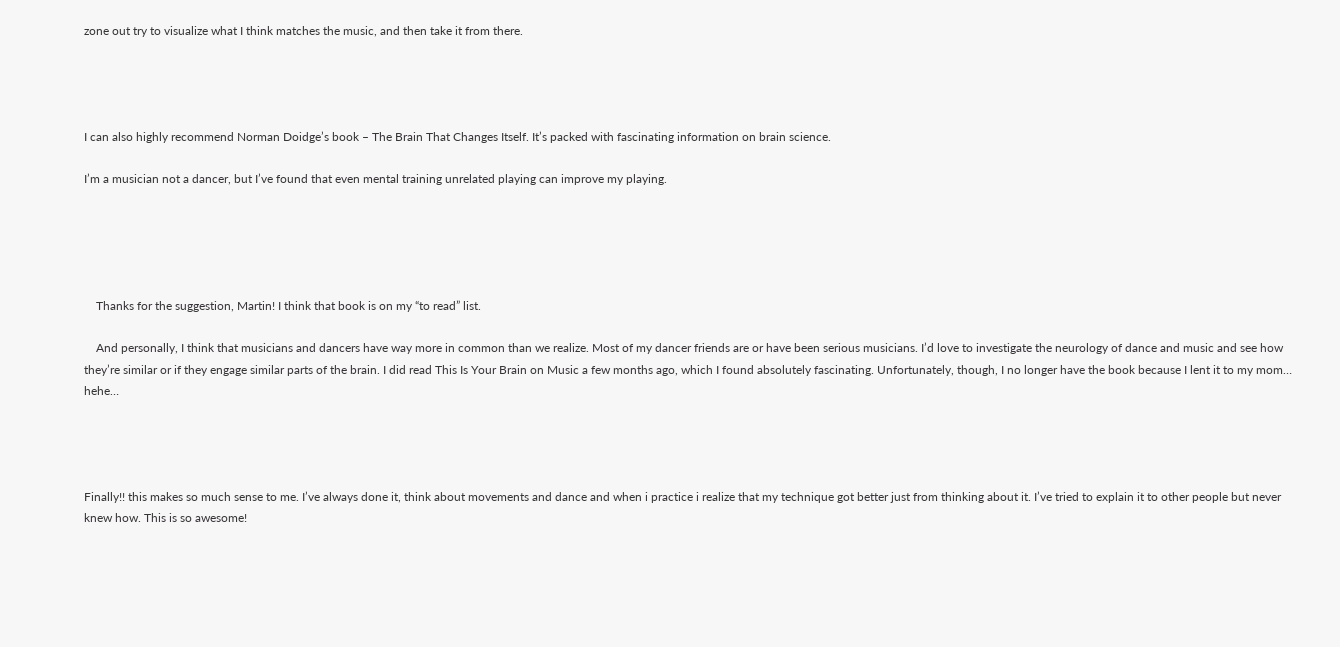zone out try to visualize what I think matches the music, and then take it from there.




I can also highly recommend Norman Doidge’s book – The Brain That Changes Itself. It’s packed with fascinating information on brain science.

I’m a musician not a dancer, but I’ve found that even mental training unrelated playing can improve my playing.





    Thanks for the suggestion, Martin! I think that book is on my “to read” list.

    And personally, I think that musicians and dancers have way more in common than we realize. Most of my dancer friends are or have been serious musicians. I’d love to investigate the neurology of dance and music and see how they’re similar or if they engage similar parts of the brain. I did read This Is Your Brain on Music a few months ago, which I found absolutely fascinating. Unfortunately, though, I no longer have the book because I lent it to my mom… hehe…




Finally!! this makes so much sense to me. I’ve always done it, think about movements and dance and when i practice i realize that my technique got better just from thinking about it. I’ve tried to explain it to other people but never knew how. This is so awesome!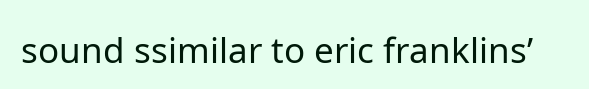sound ssimilar to eric franklins’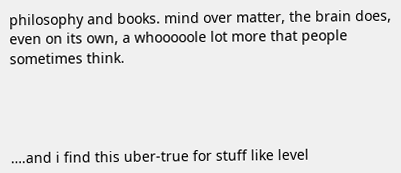philosophy and books. mind over matter, the brain does, even on its own, a whooooole lot more that people sometimes think.




….and i find this uber-true for stuff like level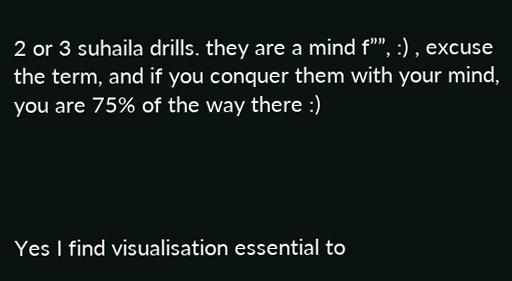2 or 3 suhaila drills. they are a mind f””, :) , excuse the term, and if you conquer them with your mind, you are 75% of the way there :)




Yes I find visualisation essential to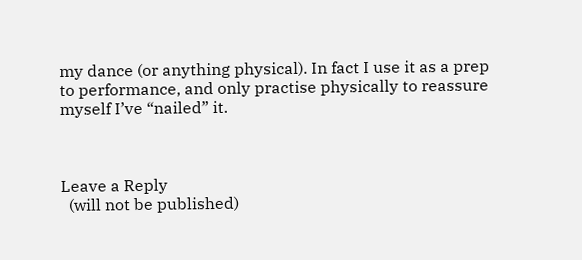my dance (or anything physical). In fact I use it as a prep to performance, and only practise physically to reassure myself I’ve “nailed” it.



Leave a Reply
  (will not be published)